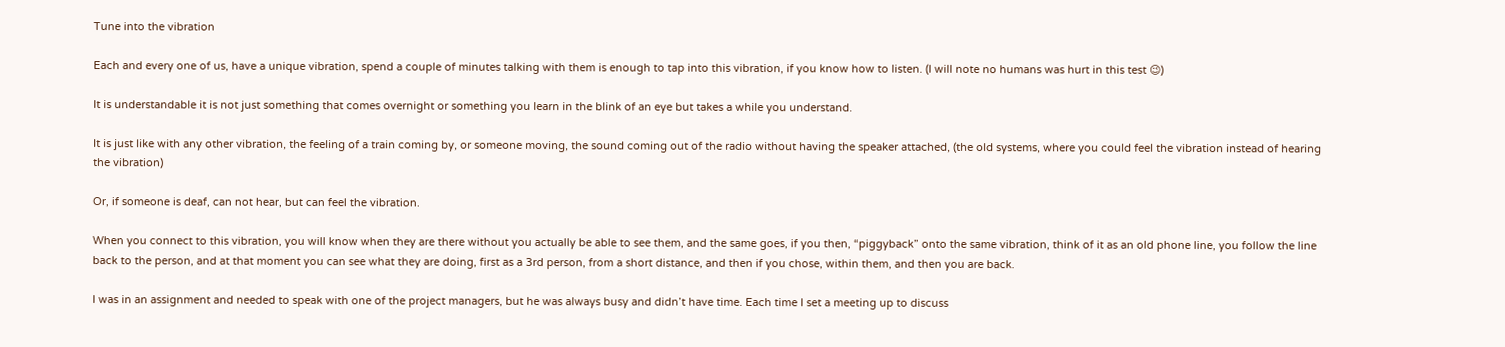Tune into the vibration

Each and every one of us, have a unique vibration, spend a couple of minutes talking with them is enough to tap into this vibration, if you know how to listen. (I will note no humans was hurt in this test 😉)

It is understandable it is not just something that comes overnight or something you learn in the blink of an eye but takes a while you understand.

It is just like with any other vibration, the feeling of a train coming by, or someone moving, the sound coming out of the radio without having the speaker attached, (the old systems, where you could feel the vibration instead of hearing the vibration)

Or, if someone is deaf, can not hear, but can feel the vibration.

When you connect to this vibration, you will know when they are there without you actually be able to see them, and the same goes, if you then, “piggyback” onto the same vibration, think of it as an old phone line, you follow the line back to the person, and at that moment you can see what they are doing, first as a 3rd person, from a short distance, and then if you chose, within them, and then you are back.

I was in an assignment and needed to speak with one of the project managers, but he was always busy and didn’t have time. Each time I set a meeting up to discuss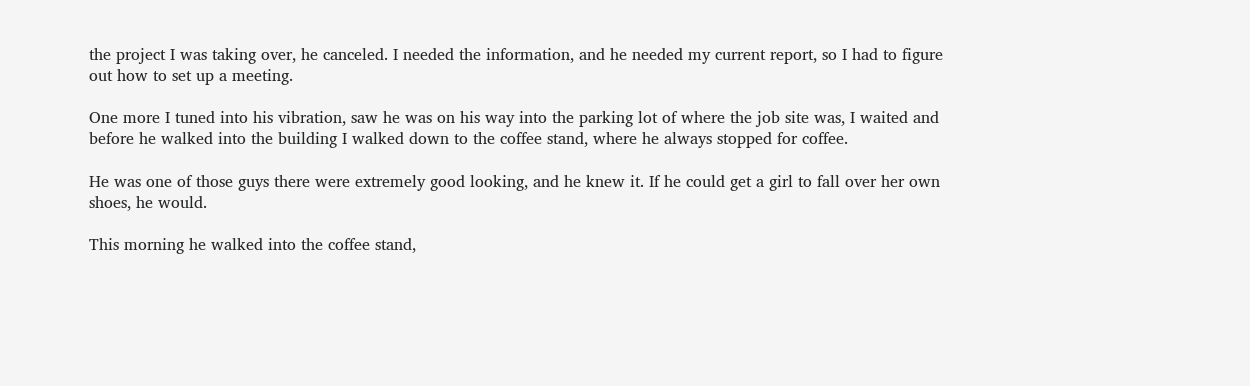the project I was taking over, he canceled. I needed the information, and he needed my current report, so I had to figure out how to set up a meeting.

One more I tuned into his vibration, saw he was on his way into the parking lot of where the job site was, I waited and before he walked into the building I walked down to the coffee stand, where he always stopped for coffee.

He was one of those guys there were extremely good looking, and he knew it. If he could get a girl to fall over her own shoes, he would.

This morning he walked into the coffee stand,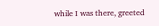while I was there, greeted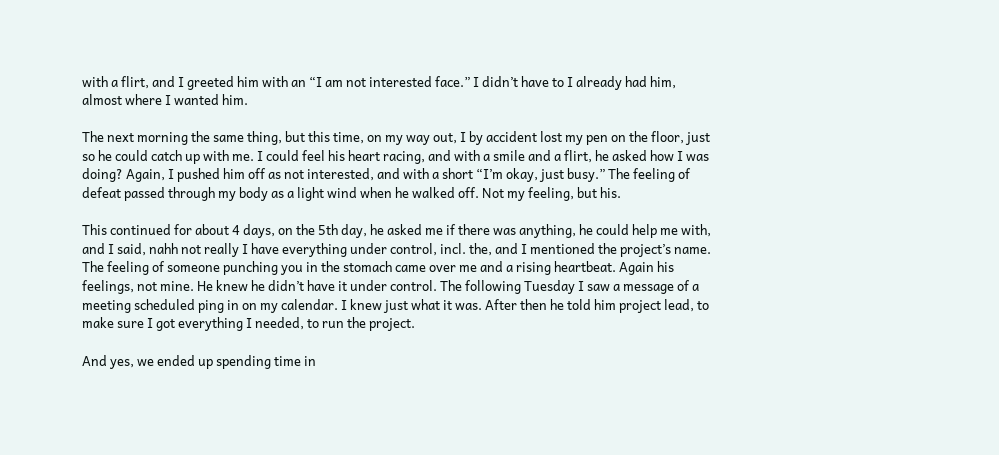with a flirt, and I greeted him with an “I am not interested face.” I didn’t have to I already had him, almost where I wanted him.

The next morning the same thing, but this time, on my way out, I by accident lost my pen on the floor, just so he could catch up with me. I could feel his heart racing, and with a smile and a flirt, he asked how I was doing? Again, I pushed him off as not interested, and with a short “I’m okay, just busy.” The feeling of defeat passed through my body as a light wind when he walked off. Not my feeling, but his.

This continued for about 4 days, on the 5th day, he asked me if there was anything, he could help me with, and I said, nahh not really I have everything under control, incl. the, and I mentioned the project’s name. The feeling of someone punching you in the stomach came over me and a rising heartbeat. Again his feelings, not mine. He knew he didn’t have it under control. The following Tuesday I saw a message of a meeting scheduled ping in on my calendar. I knew just what it was. After then he told him project lead, to make sure I got everything I needed, to run the project.

And yes, we ended up spending time in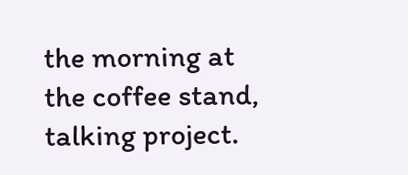the morning at the coffee stand, talking project.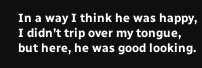In a way I think he was happy, I didn’t trip over my tongue, but here, he was good looking.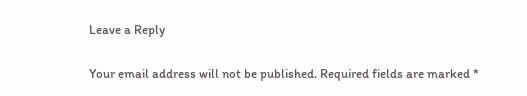Leave a Reply

Your email address will not be published. Required fields are marked *